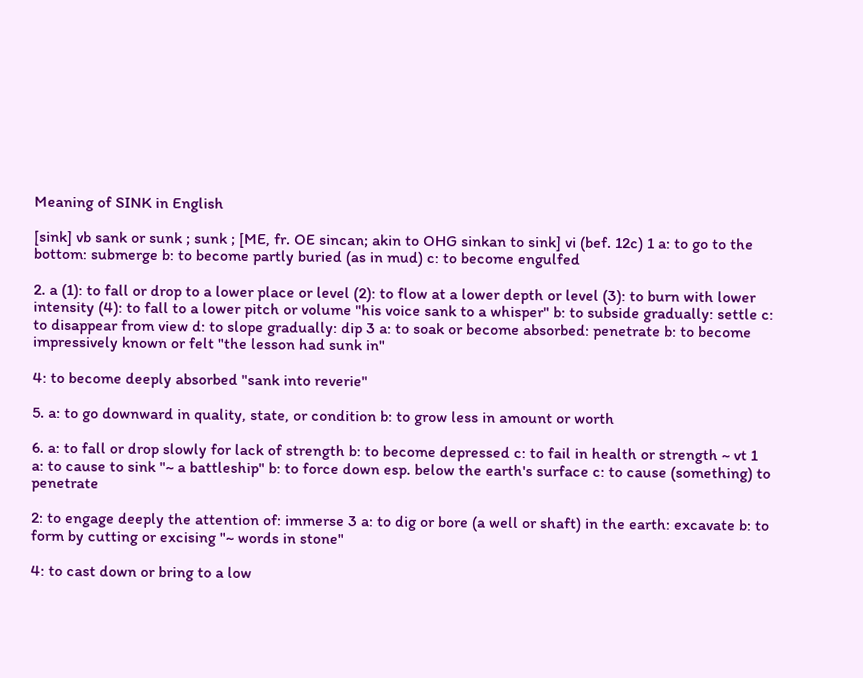Meaning of SINK in English

[sink] vb sank or sunk ; sunk ; [ME, fr. OE sincan; akin to OHG sinkan to sink] vi (bef. 12c) 1 a: to go to the bottom: submerge b: to become partly buried (as in mud) c: to become engulfed

2. a (1): to fall or drop to a lower place or level (2): to flow at a lower depth or level (3): to burn with lower intensity (4): to fall to a lower pitch or volume "his voice sank to a whisper" b: to subside gradually: settle c: to disappear from view d: to slope gradually: dip 3 a: to soak or become absorbed: penetrate b: to become impressively known or felt "the lesson had sunk in"

4: to become deeply absorbed "sank into reverie"

5. a: to go downward in quality, state, or condition b: to grow less in amount or worth

6. a: to fall or drop slowly for lack of strength b: to become depressed c: to fail in health or strength ~ vt 1 a: to cause to sink "~ a battleship" b: to force down esp. below the earth's surface c: to cause (something) to penetrate

2: to engage deeply the attention of: immerse 3 a: to dig or bore (a well or shaft) in the earth: excavate b: to form by cutting or excising "~ words in stone"

4: to cast down or bring to a low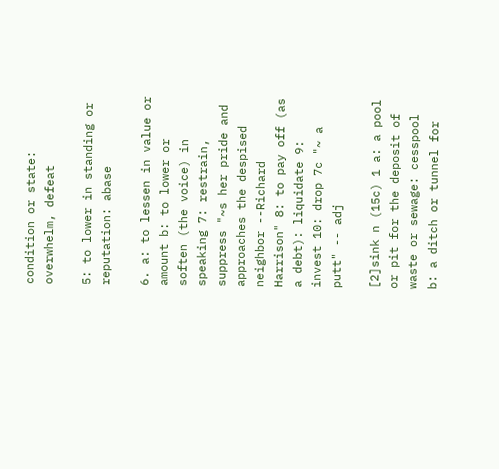condition or state: overwhelm, defeat

5: to lower in standing or reputation: abase

6. a: to lessen in value or amount b: to lower or soften (the voice) in speaking 7: restrain, suppress "~s her pride and approaches the despised neighbor --Richard Harrison" 8: to pay off (as a debt): liquidate 9: invest 10: drop 7c "~ a putt" -- adj

[2]sink n (15c) 1 a: a pool or pit for the deposit of waste or sewage: cesspool b: a ditch or tunnel for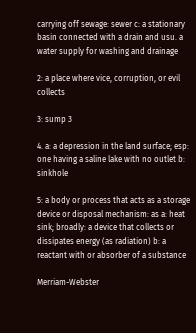carrying off sewage: sewer c: a stationary basin connected with a drain and usu. a water supply for washing and drainage

2: a place where vice, corruption, or evil collects

3: sump 3

4. a: a depression in the land surface; esp: one having a saline lake with no outlet b: sinkhole

5: a body or process that acts as a storage device or disposal mechanism: as a: heat sink; broadly: a device that collects or dissipates energy (as radiation) b: a reactant with or absorber of a substance

Merriam-Webster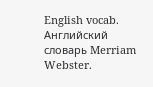English vocab.      Английский словарь Merriam Webster.